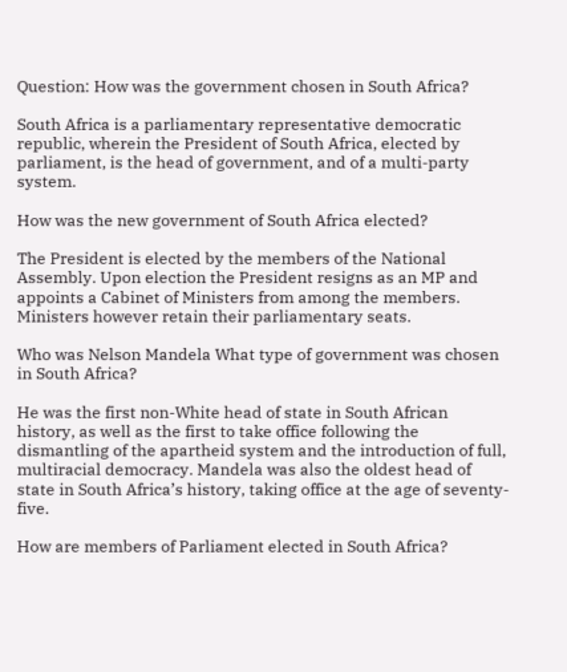Question: How was the government chosen in South Africa?

South Africa is a parliamentary representative democratic republic, wherein the President of South Africa, elected by parliament, is the head of government, and of a multi-party system.

How was the new government of South Africa elected?

The President is elected by the members of the National Assembly. Upon election the President resigns as an MP and appoints a Cabinet of Ministers from among the members. Ministers however retain their parliamentary seats.

Who was Nelson Mandela What type of government was chosen in South Africa?

He was the first non-White head of state in South African history, as well as the first to take office following the dismantling of the apartheid system and the introduction of full, multiracial democracy. Mandela was also the oldest head of state in South Africa’s history, taking office at the age of seventy-five.

How are members of Parliament elected in South Africa?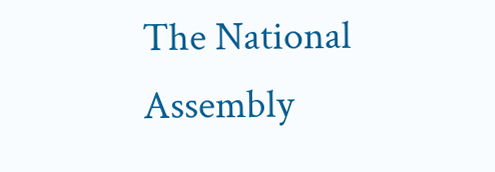The National Assembly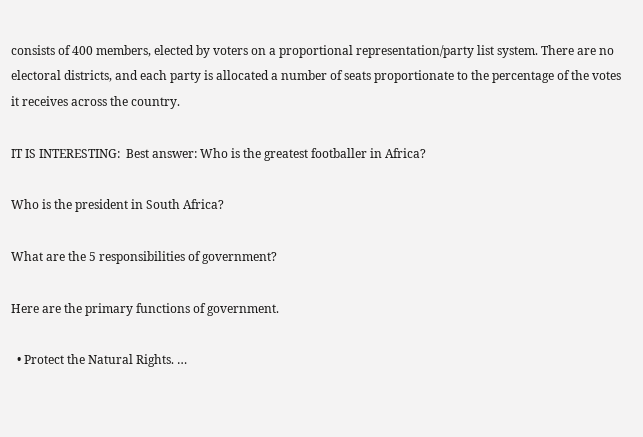consists of 400 members, elected by voters on a proportional representation/party list system. There are no electoral districts, and each party is allocated a number of seats proportionate to the percentage of the votes it receives across the country.

IT IS INTERESTING:  Best answer: Who is the greatest footballer in Africa?

Who is the president in South Africa?

What are the 5 responsibilities of government?

Here are the primary functions of government.

  • Protect the Natural Rights. …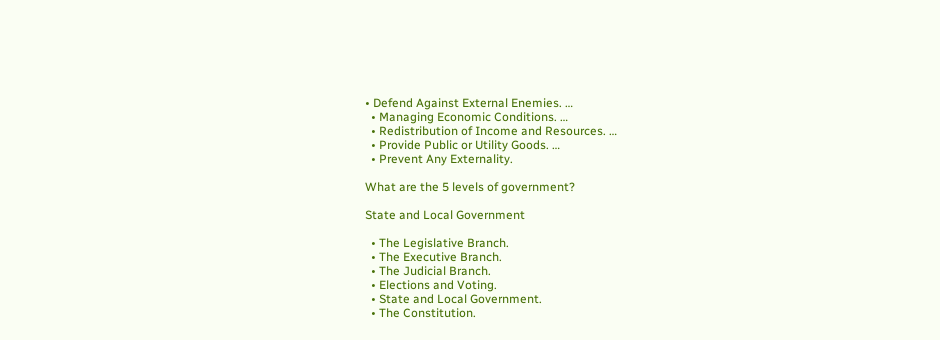• Defend Against External Enemies. …
  • Managing Economic Conditions. …
  • Redistribution of Income and Resources. …
  • Provide Public or Utility Goods. …
  • Prevent Any Externality.

What are the 5 levels of government?

State and Local Government

  • The Legislative Branch.
  • The Executive Branch.
  • The Judicial Branch.
  • Elections and Voting.
  • State and Local Government.
  • The Constitution.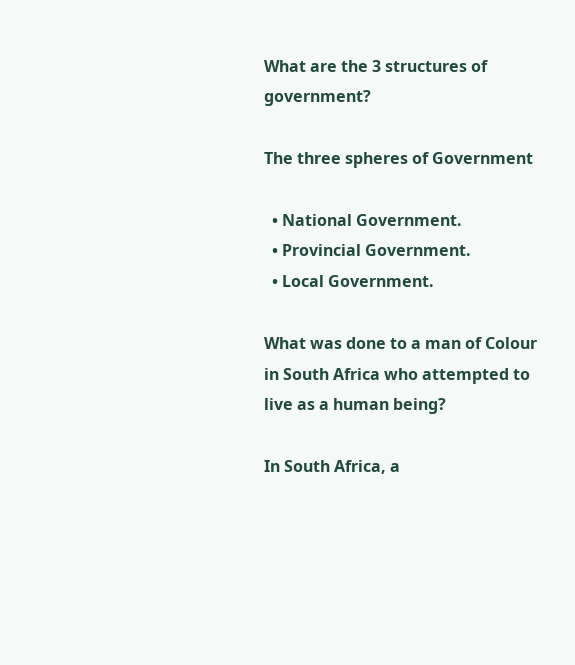What are the 3 structures of government?

The three spheres of Government

  • National Government.
  • Provincial Government.
  • Local Government.

What was done to a man of Colour in South Africa who attempted to live as a human being?

In South Africa, a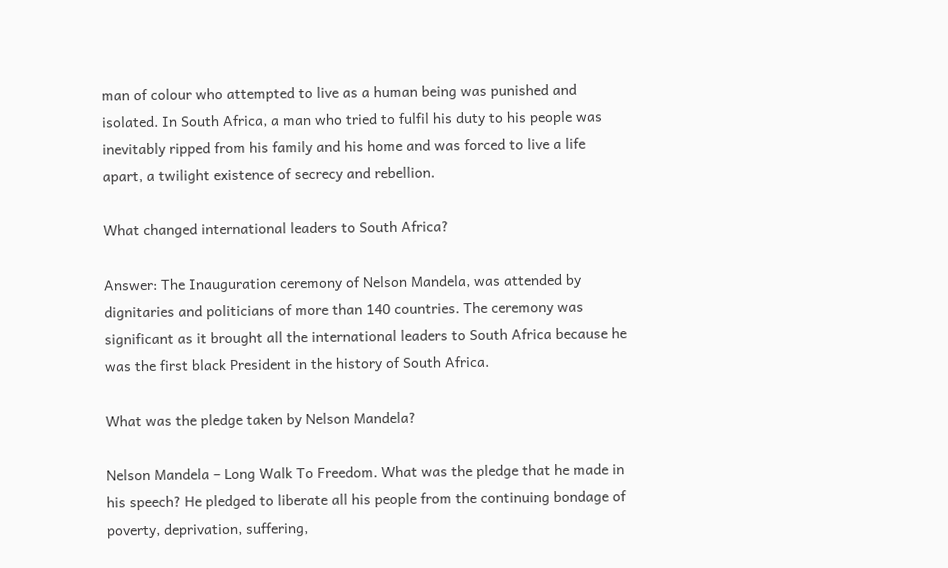man of colour who attempted to live as a human being was punished and isolated. In South Africa, a man who tried to fulfil his duty to his people was inevitably ripped from his family and his home and was forced to live a life apart, a twilight existence of secrecy and rebellion.

What changed international leaders to South Africa?

Answer: The Inauguration ceremony of Nelson Mandela, was attended by dignitaries and politicians of more than 140 countries. The ceremony was significant as it brought all the international leaders to South Africa because he was the first black President in the history of South Africa.

What was the pledge taken by Nelson Mandela?

Nelson Mandela – Long Walk To Freedom. What was the pledge that he made in his speech? He pledged to liberate all his people from the continuing bondage of poverty, deprivation, suffering,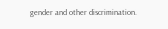gender and other discrimination.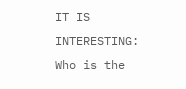IT IS INTERESTING:  Who is the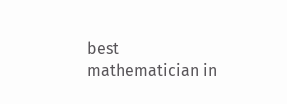best mathematician in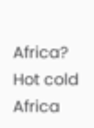Africa?
Hot cold Africa